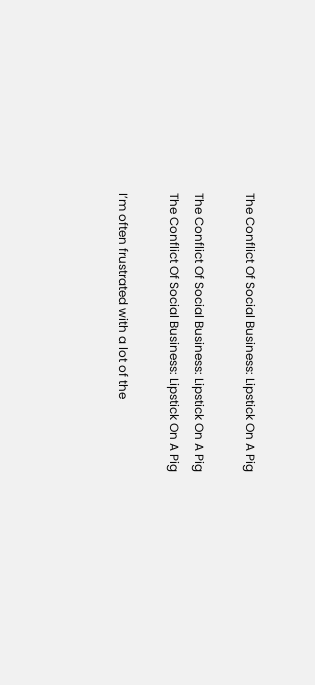The Conflict Of Social Business: Lipstick On A Pig

The Conflict Of Social Business: Lipstick On A Pig
The Conflict Of Social Business: Lipstick On A Pig

I’m often frustrated with a lot of the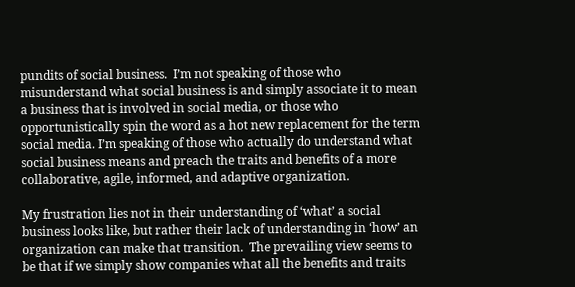pundits of social business.  I’m not speaking of those who misunderstand what social business is and simply associate it to mean a business that is involved in social media, or those who opportunistically spin the word as a hot new replacement for the term social media. I’m speaking of those who actually do understand what social business means and preach the traits and benefits of a more collaborative, agile, informed, and adaptive organization.

My frustration lies not in their understanding of ‘what’ a social business looks like, but rather their lack of understanding in ‘how’ an organization can make that transition.  The prevailing view seems to be that if we simply show companies what all the benefits and traits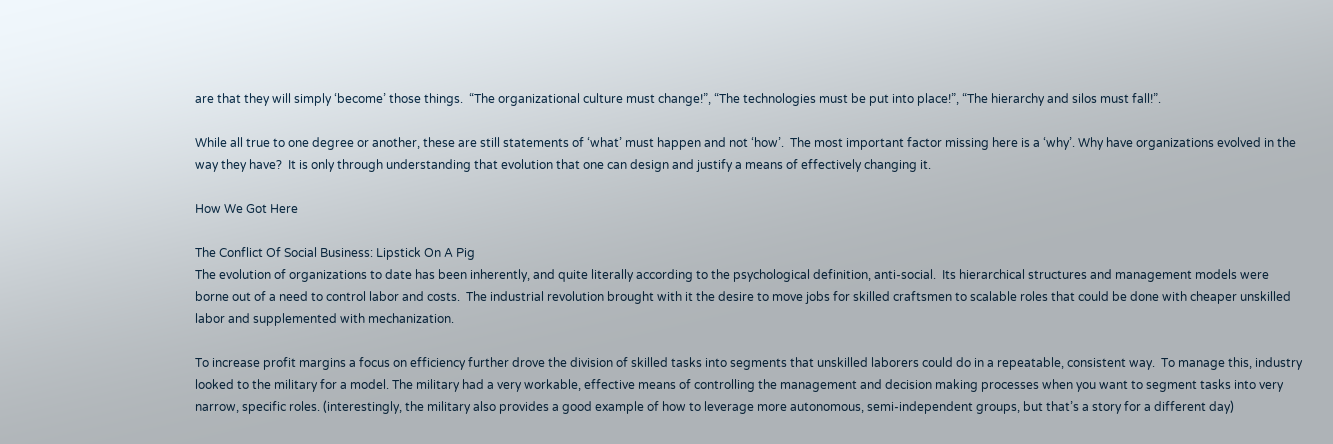are that they will simply ‘become’ those things.  “The organizational culture must change!”, “The technologies must be put into place!”, “The hierarchy and silos must fall!”.

While all true to one degree or another, these are still statements of ‘what’ must happen and not ‘how’.  The most important factor missing here is a ‘why’. Why have organizations evolved in the way they have?  It is only through understanding that evolution that one can design and justify a means of effectively changing it.

How We Got Here

The Conflict Of Social Business: Lipstick On A Pig
The evolution of organizations to date has been inherently, and quite literally according to the psychological definition, anti-social.  Its hierarchical structures and management models were borne out of a need to control labor and costs.  The industrial revolution brought with it the desire to move jobs for skilled craftsmen to scalable roles that could be done with cheaper unskilled labor and supplemented with mechanization.

To increase profit margins a focus on efficiency further drove the division of skilled tasks into segments that unskilled laborers could do in a repeatable, consistent way.  To manage this, industry looked to the military for a model. The military had a very workable, effective means of controlling the management and decision making processes when you want to segment tasks into very narrow, specific roles. (interestingly, the military also provides a good example of how to leverage more autonomous, semi-independent groups, but that’s a story for a different day)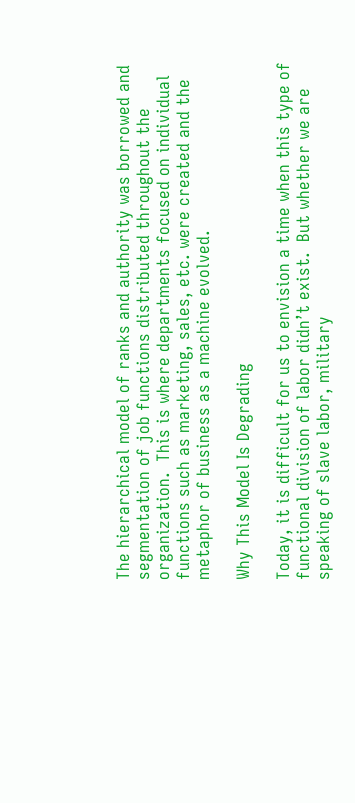The hierarchical model of ranks and authority was borrowed and segmentation of job functions distributed throughout the organization.  This is where departments focused on individual functions such as marketing, sales, etc. were created and the metaphor of business as a machine evolved.

Why This Model Is Degrading

Today, it is difficult for us to envision a time when this type of functional division of labor didn’t exist.  But whether we are speaking of slave labor, military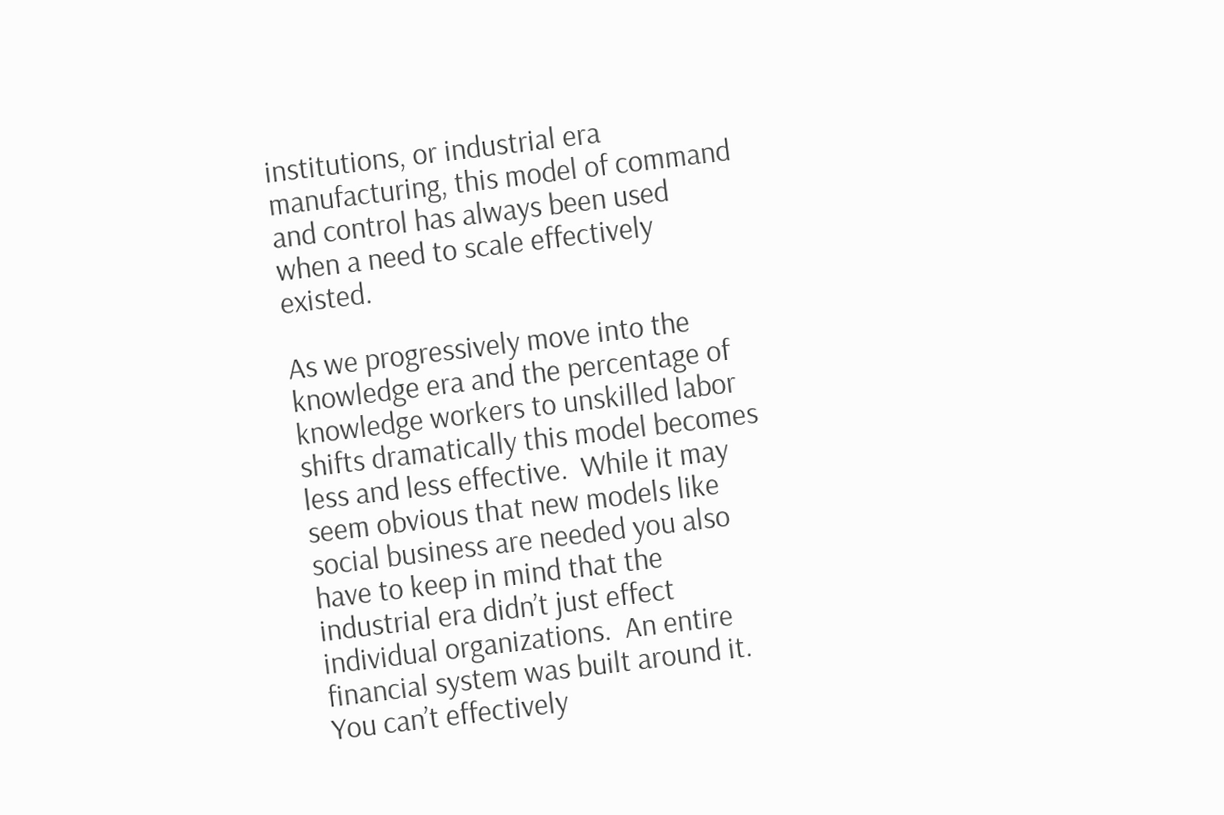institutions, or industrial era manufacturing, this model of command and control has always been used when a need to scale effectively existed.

As we progressively move into the knowledge era and the percentage of knowledge workers to unskilled labor shifts dramatically this model becomes less and less effective.  While it may seem obvious that new models like social business are needed you also have to keep in mind that the industrial era didn’t just effect individual organizations.  An entire financial system was built around it.  You can’t effectively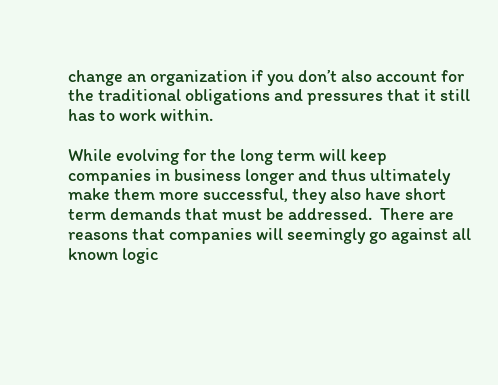change an organization if you don’t also account for the traditional obligations and pressures that it still has to work within.

While evolving for the long term will keep companies in business longer and thus ultimately make them more successful, they also have short term demands that must be addressed.  There are reasons that companies will seemingly go against all known logic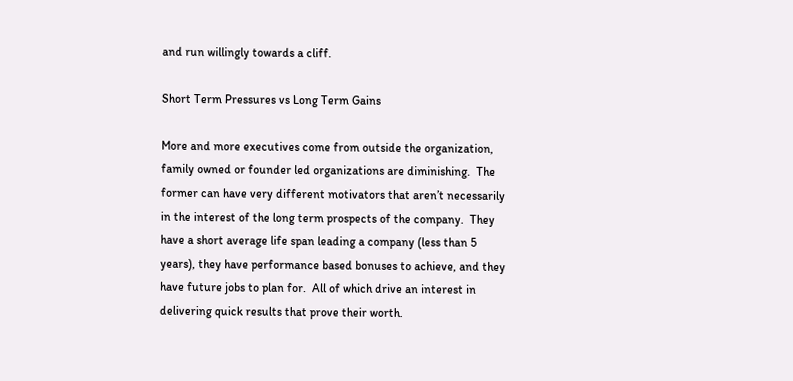and run willingly towards a cliff.

Short Term Pressures vs Long Term Gains

More and more executives come from outside the organization, family owned or founder led organizations are diminishing.  The former can have very different motivators that aren’t necessarily in the interest of the long term prospects of the company.  They have a short average life span leading a company (less than 5 years), they have performance based bonuses to achieve, and they have future jobs to plan for.  All of which drive an interest in delivering quick results that prove their worth.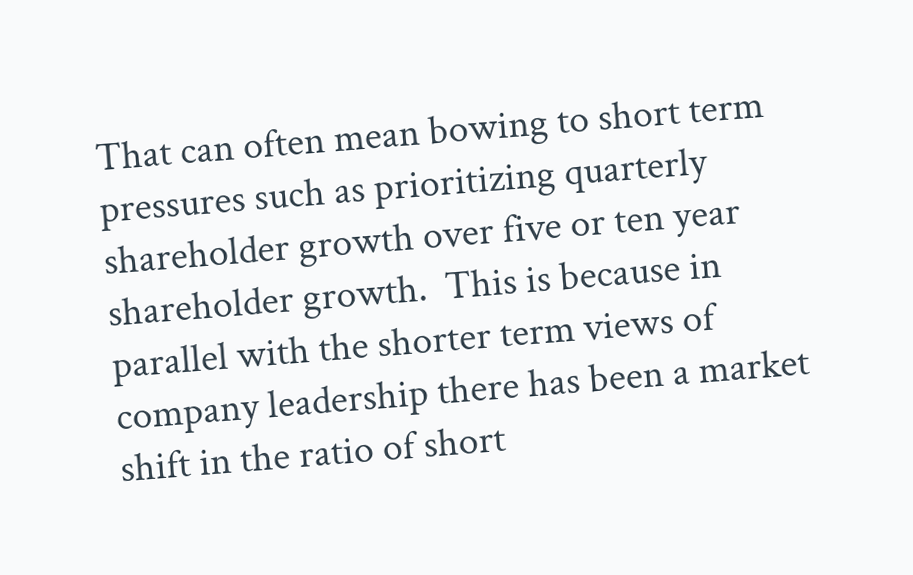That can often mean bowing to short term pressures such as prioritizing quarterly shareholder growth over five or ten year shareholder growth.  This is because in parallel with the shorter term views of company leadership there has been a market shift in the ratio of short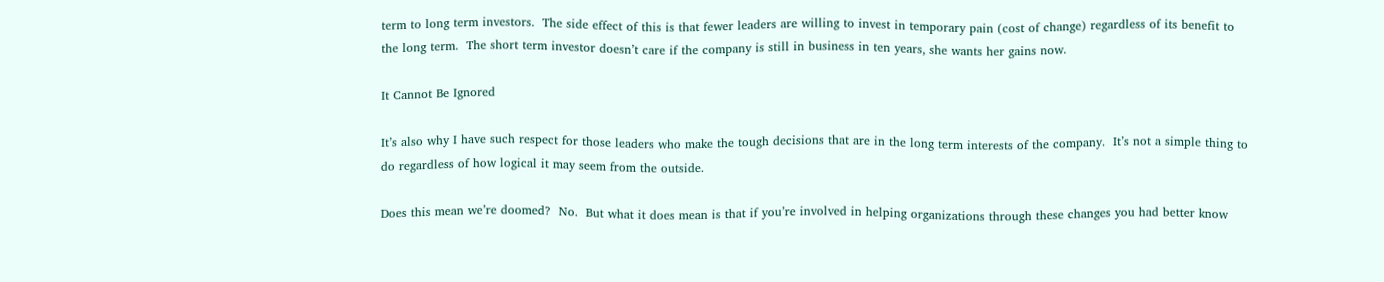term to long term investors.  The side effect of this is that fewer leaders are willing to invest in temporary pain (cost of change) regardless of its benefit to the long term.  The short term investor doesn’t care if the company is still in business in ten years, she wants her gains now.

It Cannot Be Ignored

It’s also why I have such respect for those leaders who make the tough decisions that are in the long term interests of the company.  It’s not a simple thing to do regardless of how logical it may seem from the outside.

Does this mean we’re doomed?  No.  But what it does mean is that if you’re involved in helping organizations through these changes you had better know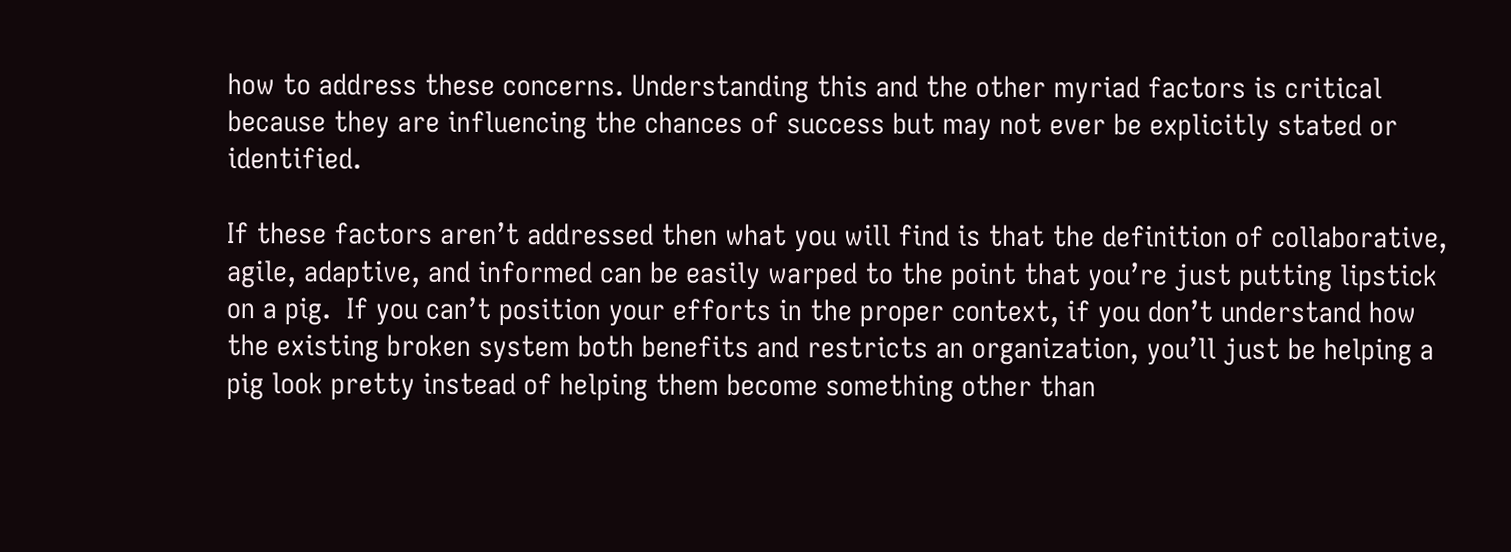how to address these concerns. Understanding this and the other myriad factors is critical because they are influencing the chances of success but may not ever be explicitly stated or identified.

If these factors aren’t addressed then what you will find is that the definition of collaborative, agile, adaptive, and informed can be easily warped to the point that you’re just putting lipstick on a pig.  If you can’t position your efforts in the proper context, if you don’t understand how the existing broken system both benefits and restricts an organization, you’ll just be helping a pig look pretty instead of helping them become something other than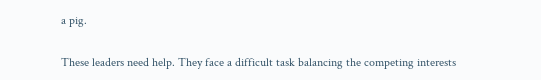a pig.

These leaders need help. They face a difficult task balancing the competing interests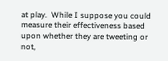at play.  While I suppose you could measure their effectiveness based upon whether they are tweeting or not,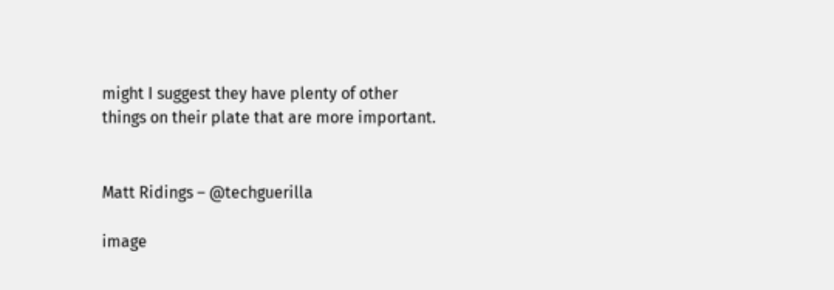might I suggest they have plenty of other things on their plate that are more important.


Matt Ridings – @techguerilla

image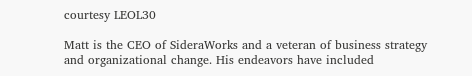courtesy LEOL30

Matt is the CEO of SideraWorks and a veteran of business strategy and organizational change. His endeavors have included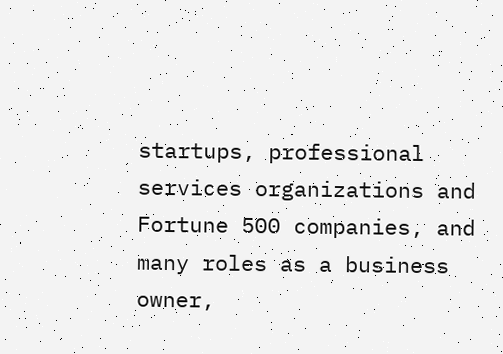startups, professional services organizations and Fortune 500 companies, and many roles as a business owner,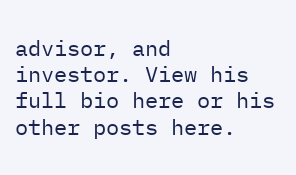advisor, and investor. View his full bio here or his other posts here.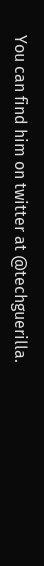You can find him on twitter at @techguerilla.